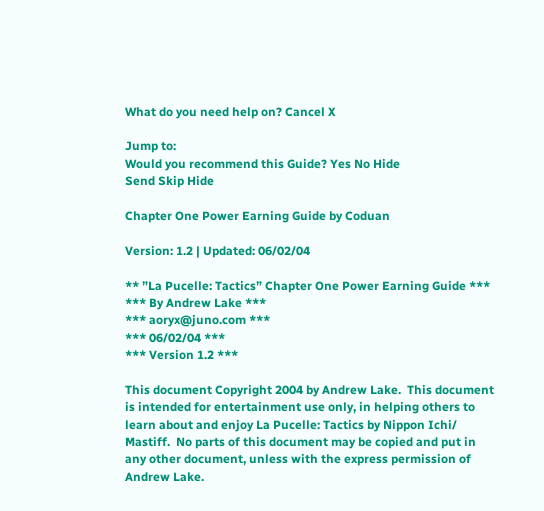What do you need help on? Cancel X

Jump to:
Would you recommend this Guide? Yes No Hide
Send Skip Hide

Chapter One Power Earning Guide by Coduan

Version: 1.2 | Updated: 06/02/04

** ”La Pucelle: Tactics” Chapter One Power Earning Guide ***
*** By Andrew Lake ***
*** aoryx@juno.com ***
*** 06/02/04 ***
*** Version 1.2 ***

This document Copyright 2004 by Andrew Lake.  This document
is intended for entertainment use only, in helping others to
learn about and enjoy La Pucelle: Tactics by Nippon Ichi/
Mastiff.  No parts of this document may be copied and put in
any other document, unless with the express permission of
Andrew Lake.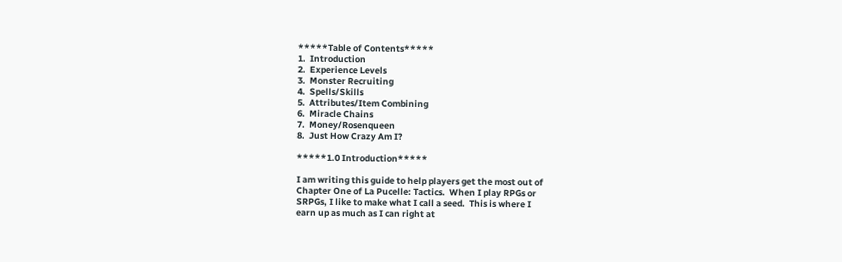*****Table of Contents*****
1.  Introduction
2.  Experience Levels
3.  Monster Recruiting
4.  Spells/Skills
5.  Attributes/Item Combining
6.  Miracle Chains
7.  Money/Rosenqueen
8.  Just How Crazy Am I?

*****1.0 Introduction*****

I am writing this guide to help players get the most out of
Chapter One of La Pucelle: Tactics.  When I play RPGs or
SRPGs, I like to make what I call a seed.  This is where I
earn up as much as I can right at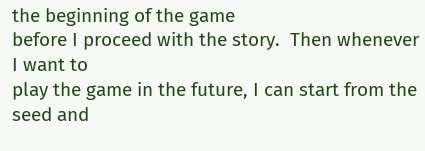the beginning of the game
before I proceed with the story.  Then whenever I want to
play the game in the future, I can start from the seed and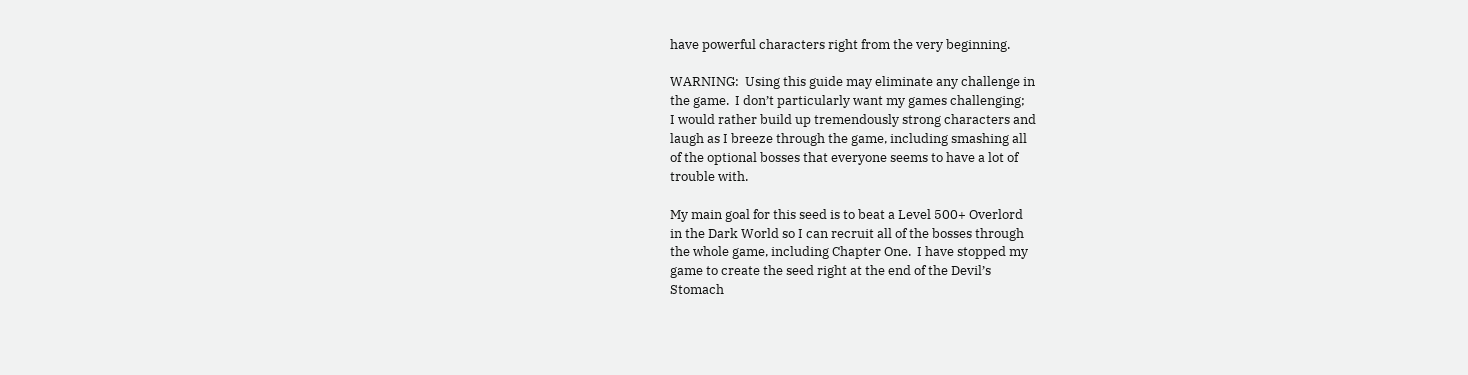have powerful characters right from the very beginning.

WARNING:  Using this guide may eliminate any challenge in
the game.  I don’t particularly want my games challenging;
I would rather build up tremendously strong characters and
laugh as I breeze through the game, including smashing all
of the optional bosses that everyone seems to have a lot of
trouble with.

My main goal for this seed is to beat a Level 500+ Overlord
in the Dark World so I can recruit all of the bosses through
the whole game, including Chapter One.  I have stopped my
game to create the seed right at the end of the Devil’s
Stomach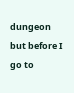dungeon but before I go to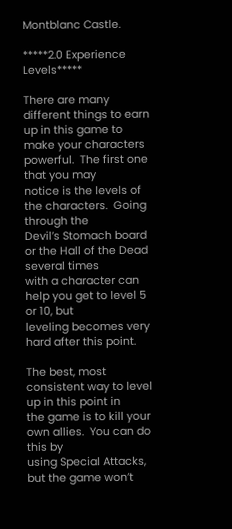Montblanc Castle.

*****2.0 Experience Levels*****

There are many different things to earn up in this game to
make your characters powerful.  The first one that you may
notice is the levels of the characters.  Going through the
Devil’s Stomach board or the Hall of the Dead several times
with a character can help you get to level 5 or 10, but
leveling becomes very hard after this point.

The best, most consistent way to level up in this point in
the game is to kill your own allies.  You can do this by
using Special Attacks, but the game won’t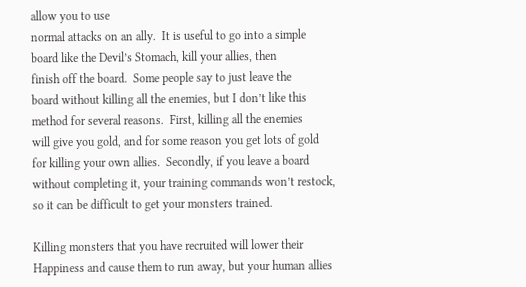allow you to use
normal attacks on an ally.  It is useful to go into a simple
board like the Devil’s Stomach, kill your allies, then
finish off the board.  Some people say to just leave the
board without killing all the enemies, but I don’t like this
method for several reasons.  First, killing all the enemies
will give you gold, and for some reason you get lots of gold
for killing your own allies.  Secondly, if you leave a board
without completing it, your training commands won’t restock,
so it can be difficult to get your monsters trained.

Killing monsters that you have recruited will lower their
Happiness and cause them to run away, but your human allies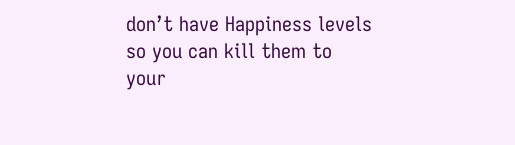don’t have Happiness levels so you can kill them to your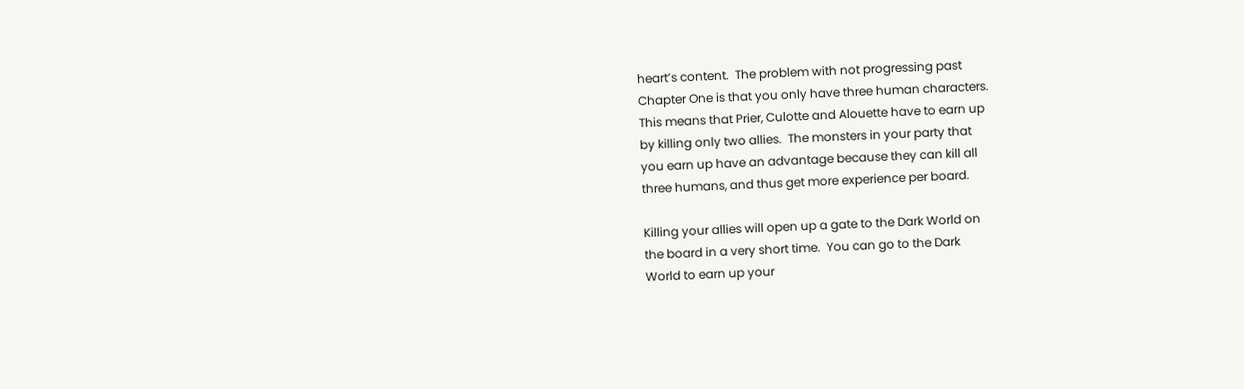heart’s content.  The problem with not progressing past
Chapter One is that you only have three human characters.
This means that Prier, Culotte and Alouette have to earn up
by killing only two allies.  The monsters in your party that
you earn up have an advantage because they can kill all
three humans, and thus get more experience per board.

Killing your allies will open up a gate to the Dark World on
the board in a very short time.  You can go to the Dark
World to earn up your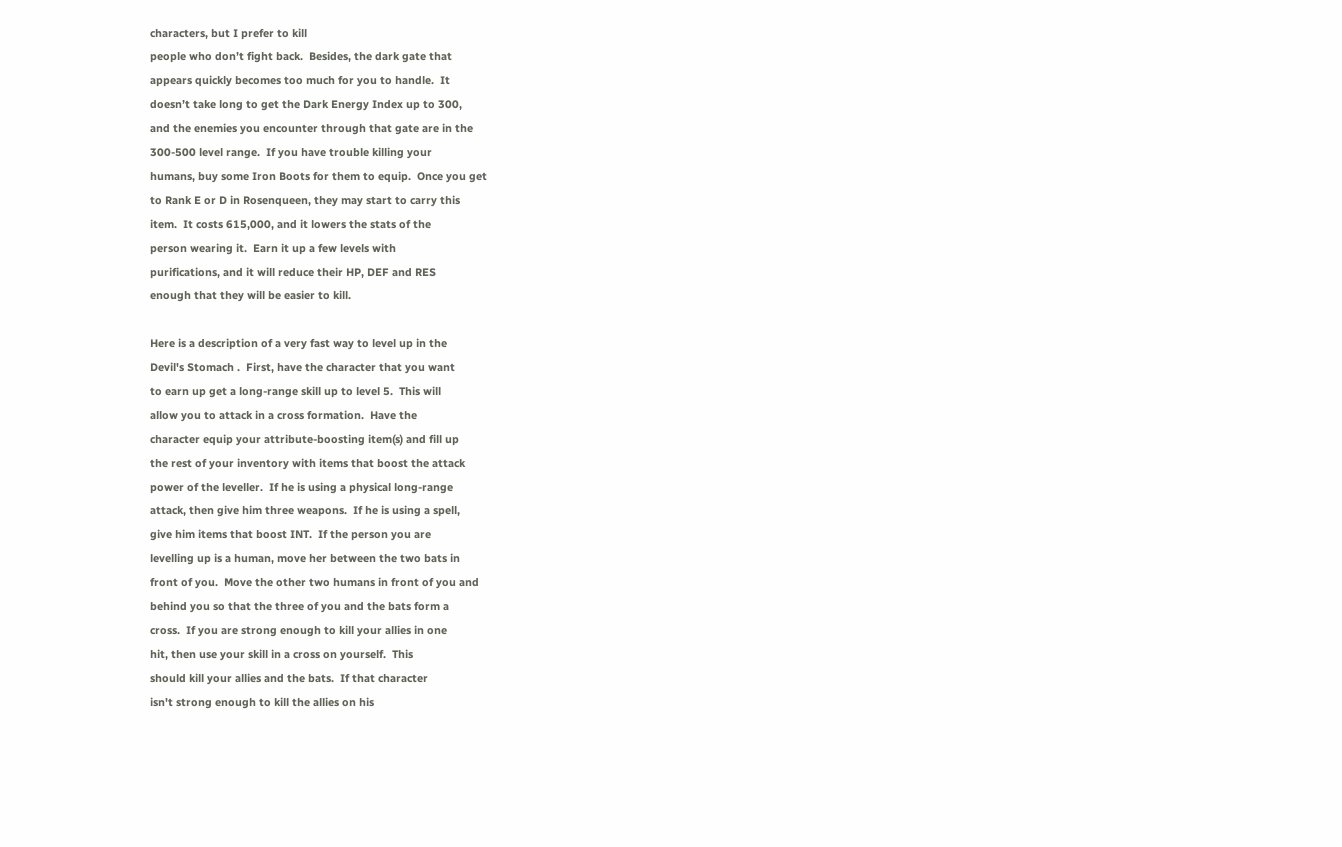characters, but I prefer to kill
people who don’t fight back.  Besides, the dark gate that
appears quickly becomes too much for you to handle.  It
doesn’t take long to get the Dark Energy Index up to 300,
and the enemies you encounter through that gate are in the
300-500 level range.  If you have trouble killing your
humans, buy some Iron Boots for them to equip.  Once you get
to Rank E or D in Rosenqueen, they may start to carry this
item.  It costs 615,000, and it lowers the stats of the
person wearing it.  Earn it up a few levels with
purifications, and it will reduce their HP, DEF and RES
enough that they will be easier to kill.

Here is a description of a very fast way to level up in the
Devil's Stomach .  First, have the character that you want
to earn up get a long-range skill up to level 5.  This will
allow you to attack in a cross formation.  Have the
character equip your attribute-boosting item(s) and fill up
the rest of your inventory with items that boost the attack
power of the leveller.  If he is using a physical long-range
attack, then give him three weapons.  If he is using a spell,
give him items that boost INT.  If the person you are
levelling up is a human, move her between the two bats in
front of you.  Move the other two humans in front of you and
behind you so that the three of you and the bats form a
cross.  If you are strong enough to kill your allies in one
hit, then use your skill in a cross on yourself.  This
should kill your allies and the bats.  If that character
isn't strong enough to kill the allies on his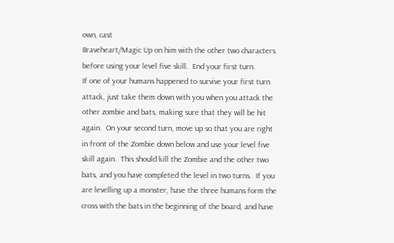own, cast
Braveheart/Magic Up on him with the other two characters
before using your level five skill.  End your first turn.
If one of your humans happened to survive your first turn
attack, just take them down with you when you attack the
other zombie and bats, making sure that they will be hit
again.  On your second turn, move up so that you are right
in front of the Zombie down below and use your level five
skill again.  This should kill the Zombie and the other two
bats, and you have completed the level in two turns.  If you
are levelling up a monster, have the three humans form the
cross with the bats in the beginning of the board, and have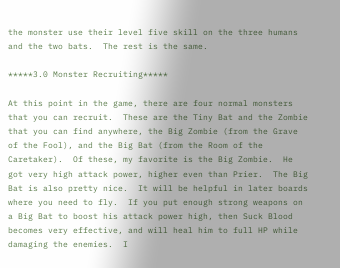the monster use their level five skill on the three humans
and the two bats.  The rest is the same.

*****3.0 Monster Recruiting*****

At this point in the game, there are four normal monsters
that you can recruit.  These are the Tiny Bat and the Zombie
that you can find anywhere, the Big Zombie (from the Grave
of the Fool), and the Big Bat (from the Room of the
Caretaker).  Of these, my favorite is the Big Zombie.  He
got very high attack power, higher even than Prier.  The Big
Bat is also pretty nice.  It will be helpful in later boards
where you need to fly.  If you put enough strong weapons on
a Big Bat to boost his attack power high, then Suck Blood
becomes very effective, and will heal him to full HP while
damaging the enemies.  I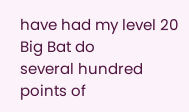have had my level 20 Big Bat do
several hundred points of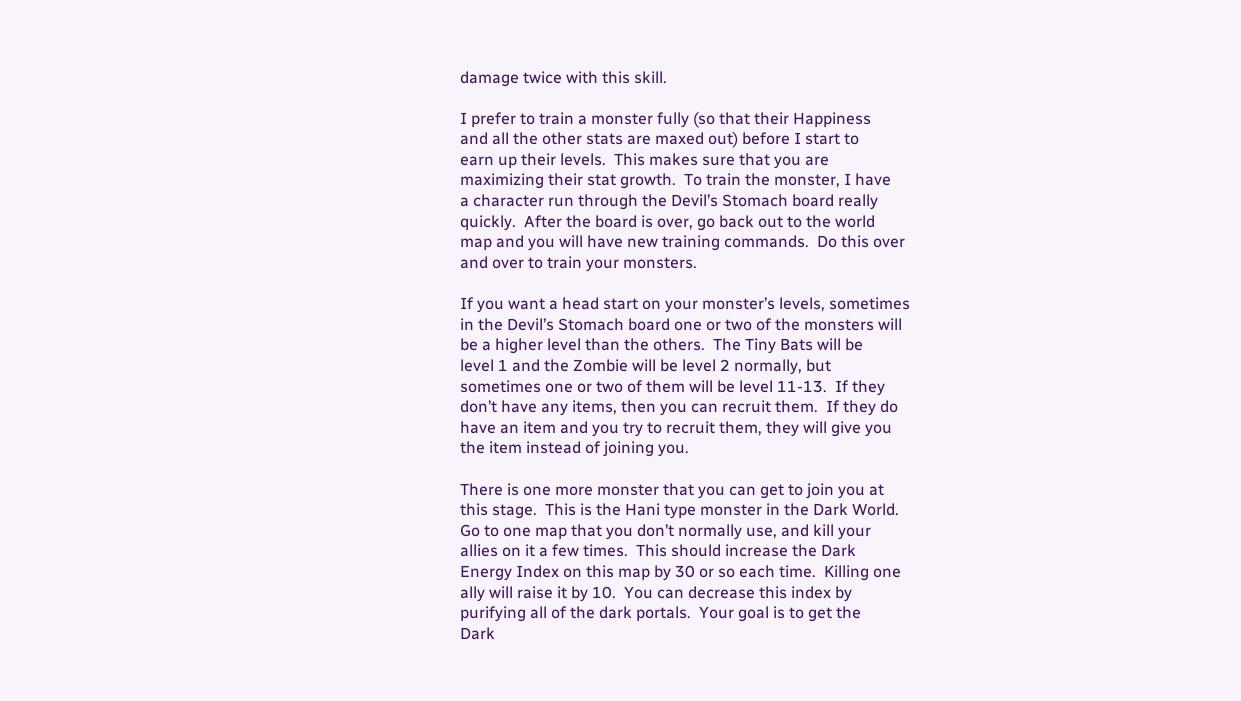damage twice with this skill.

I prefer to train a monster fully (so that their Happiness
and all the other stats are maxed out) before I start to
earn up their levels.  This makes sure that you are
maximizing their stat growth.  To train the monster, I have
a character run through the Devil’s Stomach board really
quickly.  After the board is over, go back out to the world
map and you will have new training commands.  Do this over
and over to train your monsters.

If you want a head start on your monster’s levels, sometimes
in the Devil’s Stomach board one or two of the monsters will
be a higher level than the others.  The Tiny Bats will be
level 1 and the Zombie will be level 2 normally, but
sometimes one or two of them will be level 11-13.  If they
don’t have any items, then you can recruit them.  If they do
have an item and you try to recruit them, they will give you
the item instead of joining you.

There is one more monster that you can get to join you at
this stage.  This is the Hani type monster in the Dark World.
Go to one map that you don’t normally use, and kill your
allies on it a few times.  This should increase the Dark
Energy Index on this map by 30 or so each time.  Killing one
ally will raise it by 10.  You can decrease this index by
purifying all of the dark portals.  Your goal is to get the
Dark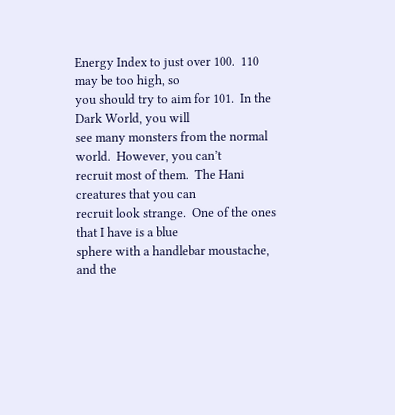Energy Index to just over 100.  110 may be too high, so
you should try to aim for 101.  In the Dark World, you will
see many monsters from the normal world.  However, you can’t
recruit most of them.  The Hani creatures that you can
recruit look strange.  One of the ones that I have is a blue
sphere with a handlebar moustache, and the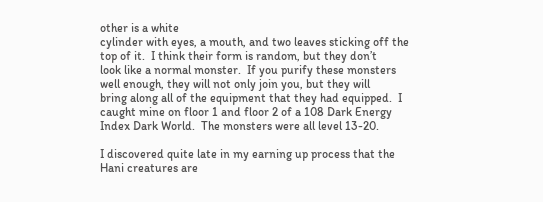other is a white
cylinder with eyes, a mouth, and two leaves sticking off the
top of it.  I think their form is random, but they don’t
look like a normal monster.  If you purify these monsters
well enough, they will not only join you, but they will
bring along all of the equipment that they had equipped.  I
caught mine on floor 1 and floor 2 of a 108 Dark Energy
Index Dark World.  The monsters were all level 13-20.

I discovered quite late in my earning up process that the
Hani creatures are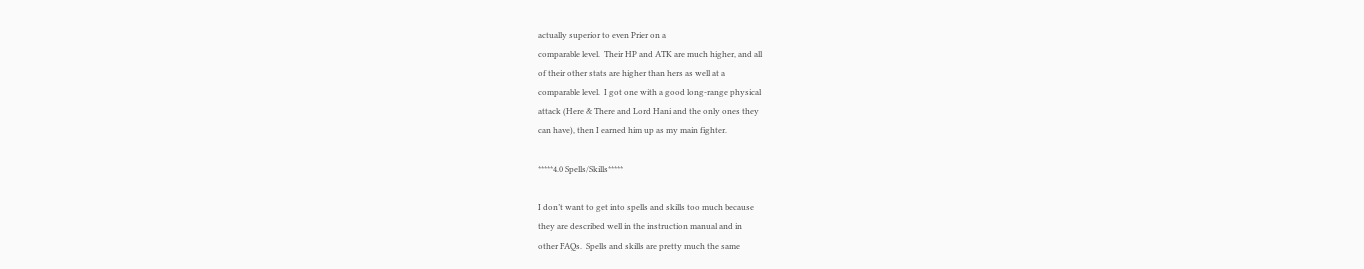actually superior to even Prier on a
comparable level.  Their HP and ATK are much higher, and all
of their other stats are higher than hers as well at a
comparable level.  I got one with a good long-range physical
attack (Here & There and Lord Hani and the only ones they
can have), then I earned him up as my main fighter.

*****4.0 Spells/Skills*****

I don’t want to get into spells and skills too much because
they are described well in the instruction manual and in
other FAQs.  Spells and skills are pretty much the same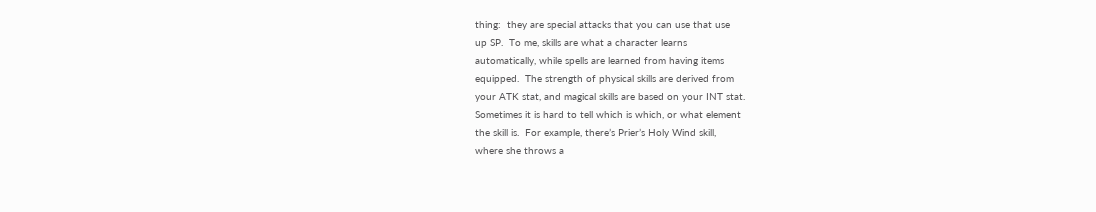thing:  they are special attacks that you can use that use
up SP.  To me, skills are what a character learns
automatically, while spells are learned from having items
equipped.  The strength of physical skills are derived from
your ATK stat, and magical skills are based on your INT stat.
Sometimes it is hard to tell which is which, or what element
the skill is.  For example, there’s Prier’s Holy Wind skill,
where she throws a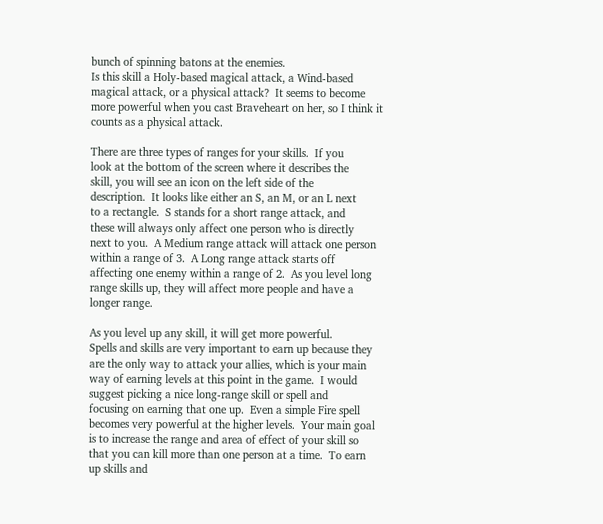bunch of spinning batons at the enemies.
Is this skill a Holy-based magical attack, a Wind-based
magical attack, or a physical attack?  It seems to become
more powerful when you cast Braveheart on her, so I think it
counts as a physical attack.

There are three types of ranges for your skills.  If you
look at the bottom of the screen where it describes the
skill, you will see an icon on the left side of the
description.  It looks like either an S, an M, or an L next
to a rectangle.  S stands for a short range attack, and
these will always only affect one person who is directly
next to you.  A Medium range attack will attack one person
within a range of 3.  A Long range attack starts off
affecting one enemy within a range of 2.  As you level long
range skills up, they will affect more people and have a
longer range.

As you level up any skill, it will get more powerful.
Spells and skills are very important to earn up because they
are the only way to attack your allies, which is your main
way of earning levels at this point in the game.  I would
suggest picking a nice long-range skill or spell and
focusing on earning that one up.  Even a simple Fire spell
becomes very powerful at the higher levels.  Your main goal
is to increase the range and area of effect of your skill so
that you can kill more than one person at a time.  To earn
up skills and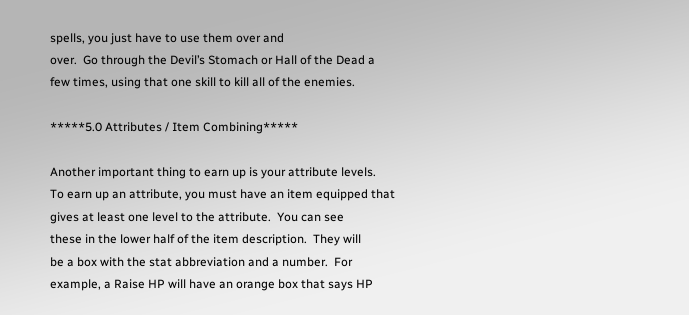spells, you just have to use them over and
over.  Go through the Devil’s Stomach or Hall of the Dead a
few times, using that one skill to kill all of the enemies.

*****5.0 Attributes / Item Combining*****

Another important thing to earn up is your attribute levels.
To earn up an attribute, you must have an item equipped that
gives at least one level to the attribute.  You can see
these in the lower half of the item description.  They will
be a box with the stat abbreviation and a number.  For
example, a Raise HP will have an orange box that says HP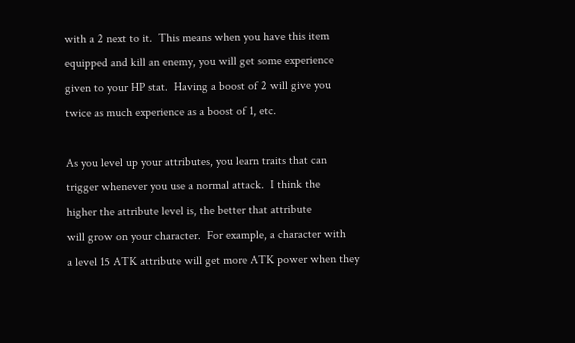with a 2 next to it.  This means when you have this item
equipped and kill an enemy, you will get some experience
given to your HP stat.  Having a boost of 2 will give you
twice as much experience as a boost of 1, etc.

As you level up your attributes, you learn traits that can
trigger whenever you use a normal attack.  I think the
higher the attribute level is, the better that attribute
will grow on your character.  For example, a character with
a level 15 ATK attribute will get more ATK power when they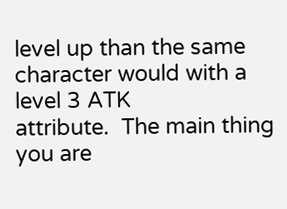level up than the same character would with a level 3 ATK
attribute.  The main thing you are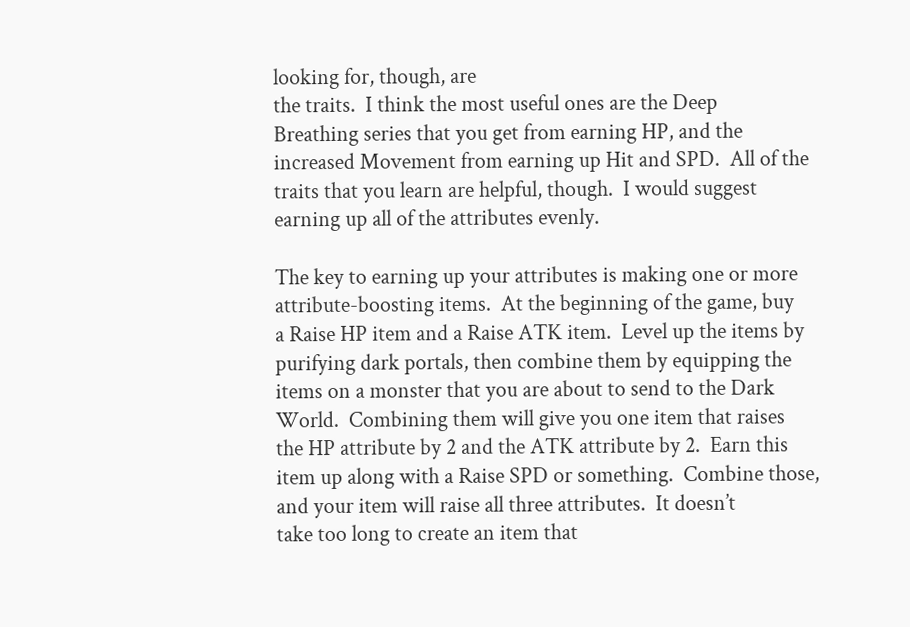looking for, though, are
the traits.  I think the most useful ones are the Deep
Breathing series that you get from earning HP, and the
increased Movement from earning up Hit and SPD.  All of the
traits that you learn are helpful, though.  I would suggest
earning up all of the attributes evenly.

The key to earning up your attributes is making one or more
attribute-boosting items.  At the beginning of the game, buy
a Raise HP item and a Raise ATK item.  Level up the items by
purifying dark portals, then combine them by equipping the
items on a monster that you are about to send to the Dark
World.  Combining them will give you one item that raises
the HP attribute by 2 and the ATK attribute by 2.  Earn this
item up along with a Raise SPD or something.  Combine those,
and your item will raise all three attributes.  It doesn’t
take too long to create an item that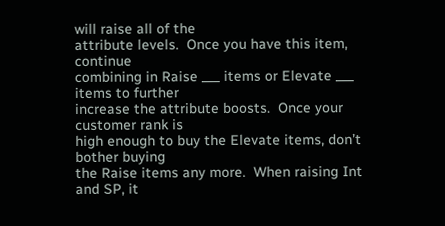will raise all of the
attribute levels.  Once you have this item, continue
combining in Raise ___ items or Elevate ___ items to further
increase the attribute boosts.  Once your customer rank is
high enough to buy the Elevate items, don’t bother buying
the Raise items any more.  When raising Int and SP, it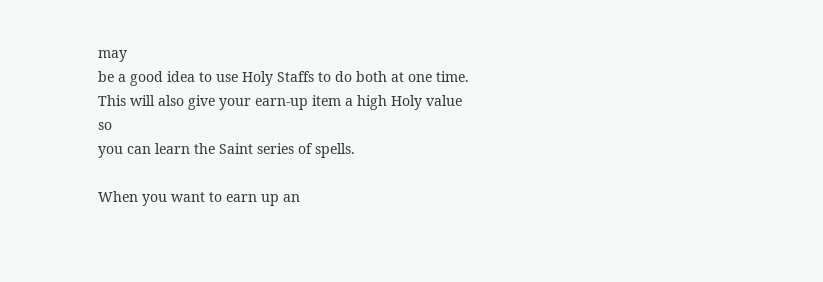may
be a good idea to use Holy Staffs to do both at one time.
This will also give your earn-up item a high Holy value so
you can learn the Saint series of spells.

When you want to earn up an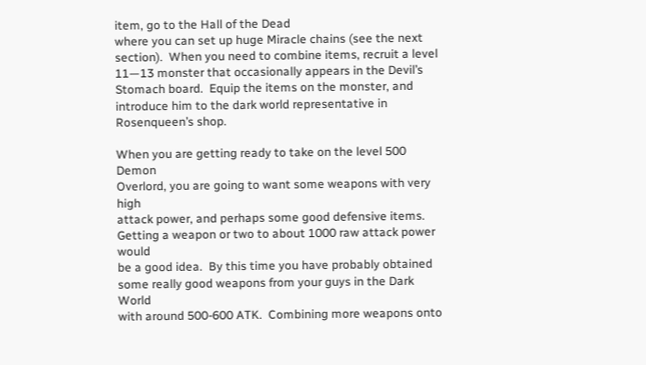item, go to the Hall of the Dead
where you can set up huge Miracle chains (see the next
section).  When you need to combine items, recruit a level
11—13 monster that occasionally appears in the Devil’s
Stomach board.  Equip the items on the monster, and
introduce him to the dark world representative in
Rosenqueen’s shop.

When you are getting ready to take on the level 500 Demon
Overlord, you are going to want some weapons with very high
attack power, and perhaps some good defensive items.
Getting a weapon or two to about 1000 raw attack power would
be a good idea.  By this time you have probably obtained
some really good weapons from your guys in the Dark World
with around 500-600 ATK.  Combining more weapons onto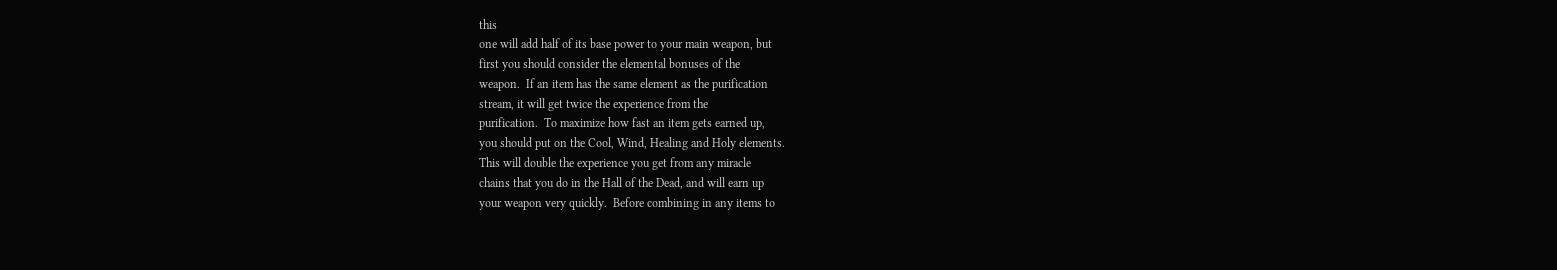this
one will add half of its base power to your main weapon, but
first you should consider the elemental bonuses of the
weapon.  If an item has the same element as the purification
stream, it will get twice the experience from the
purification.  To maximize how fast an item gets earned up,
you should put on the Cool, Wind, Healing and Holy elements.
This will double the experience you get from any miracle
chains that you do in the Hall of the Dead, and will earn up
your weapon very quickly.  Before combining in any items to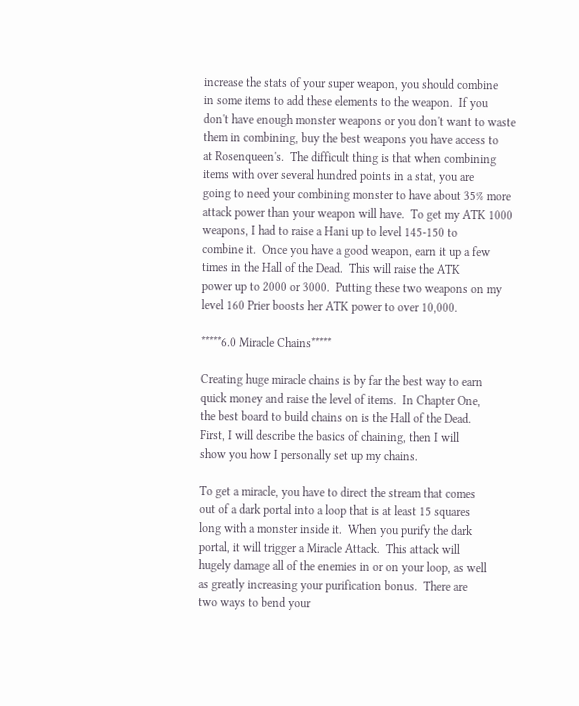increase the stats of your super weapon, you should combine
in some items to add these elements to the weapon.  If you
don't have enough monster weapons or you don't want to waste
them in combining, buy the best weapons you have access to
at Rosenqueen's.  The difficult thing is that when combining
items with over several hundred points in a stat, you are
going to need your combining monster to have about 35% more
attack power than your weapon will have.  To get my ATK 1000
weapons, I had to raise a Hani up to level 145-150 to
combine it.  Once you have a good weapon, earn it up a few
times in the Hall of the Dead.  This will raise the ATK
power up to 2000 or 3000.  Putting these two weapons on my
level 160 Prier boosts her ATK power to over 10,000.

*****6.0 Miracle Chains*****

Creating huge miracle chains is by far the best way to earn
quick money and raise the level of items.  In Chapter One,
the best board to build chains on is the Hall of the Dead.
First, I will describe the basics of chaining, then I will
show you how I personally set up my chains.

To get a miracle, you have to direct the stream that comes
out of a dark portal into a loop that is at least 15 squares
long with a monster inside it.  When you purify the dark
portal, it will trigger a Miracle Attack.  This attack will
hugely damage all of the enemies in or on your loop, as well
as greatly increasing your purification bonus.  There are
two ways to bend your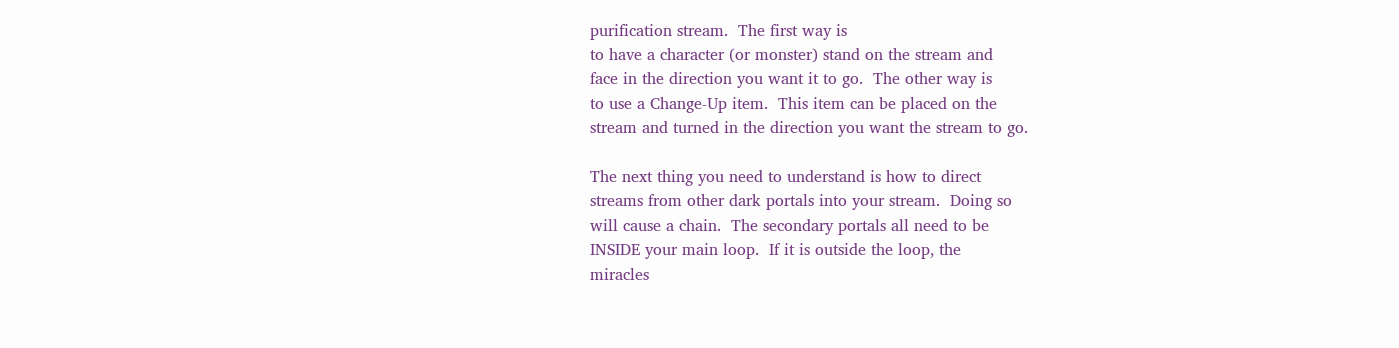purification stream.  The first way is
to have a character (or monster) stand on the stream and
face in the direction you want it to go.  The other way is
to use a Change-Up item.  This item can be placed on the
stream and turned in the direction you want the stream to go.

The next thing you need to understand is how to direct
streams from other dark portals into your stream.  Doing so
will cause a chain.  The secondary portals all need to be
INSIDE your main loop.  If it is outside the loop, the
miracles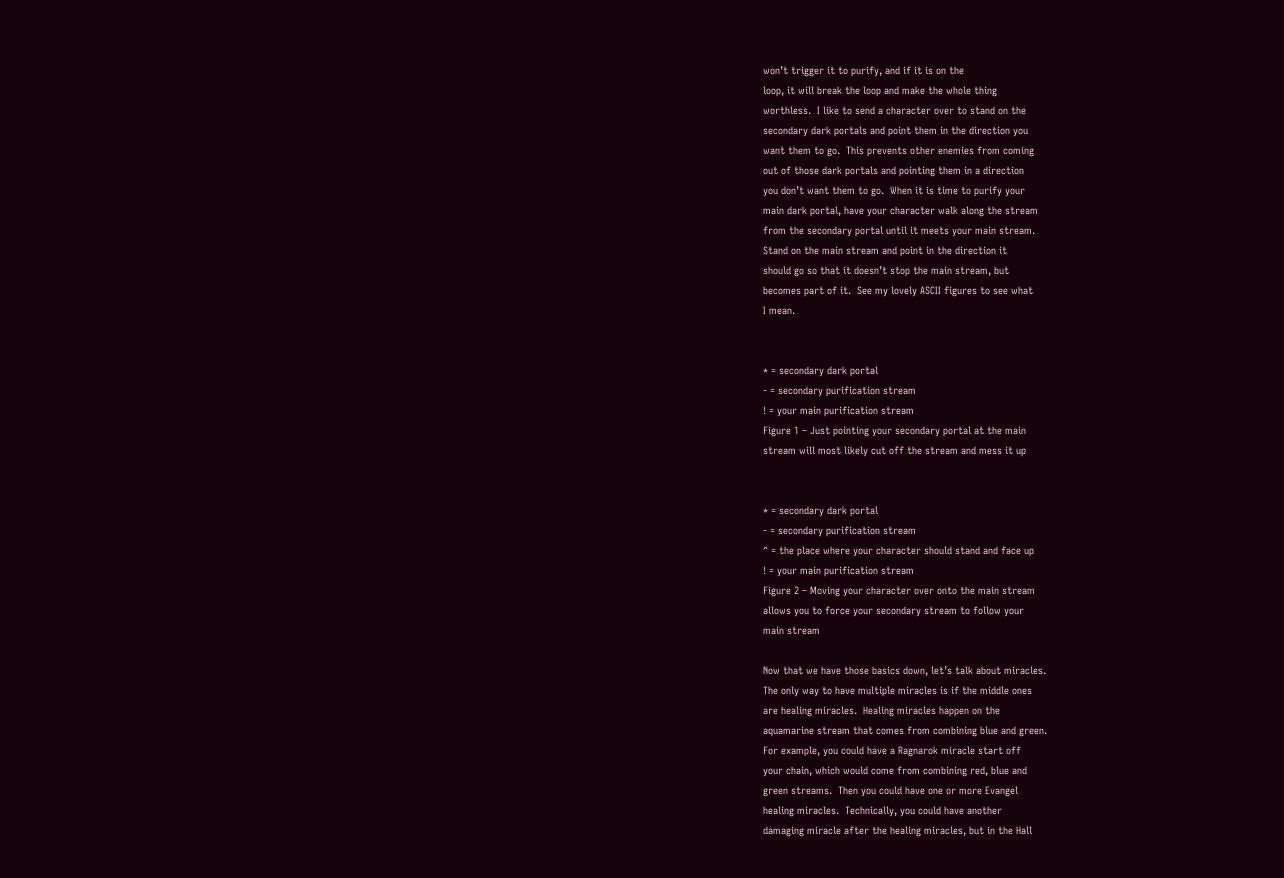won’t trigger it to purify, and if it is on the
loop, it will break the loop and make the whole thing
worthless.  I like to send a character over to stand on the
secondary dark portals and point them in the direction you
want them to go.  This prevents other enemies from coming
out of those dark portals and pointing them in a direction
you don’t want them to go.  When it is time to purify your
main dark portal, have your character walk along the stream
from the secondary portal until it meets your main stream.
Stand on the main stream and point in the direction it
should go so that it doesn’t stop the main stream, but
becomes part of it.  See my lovely ASCII figures to see what
I mean.


* = secondary dark portal
- = secondary purification stream
! = your main purification stream
Figure 1 – Just pointing your secondary portal at the main
stream will most likely cut off the stream and mess it up


* = secondary dark portal
- = secondary purification stream
^ = the place where your character should stand and face up
! = your main purification stream
Figure 2 – Moving your character over onto the main stream
allows you to force your secondary stream to follow your
main stream

Now that we have those basics down, let’s talk about miracles.
The only way to have multiple miracles is if the middle ones
are healing miracles.  Healing miracles happen on the
aquamarine stream that comes from combining blue and green.
For example, you could have a Ragnarok miracle start off
your chain, which would come from combining red, blue and
green streams.  Then you could have one or more Evangel
healing miracles.  Technically, you could have another
damaging miracle after the healing miracles, but in the Hall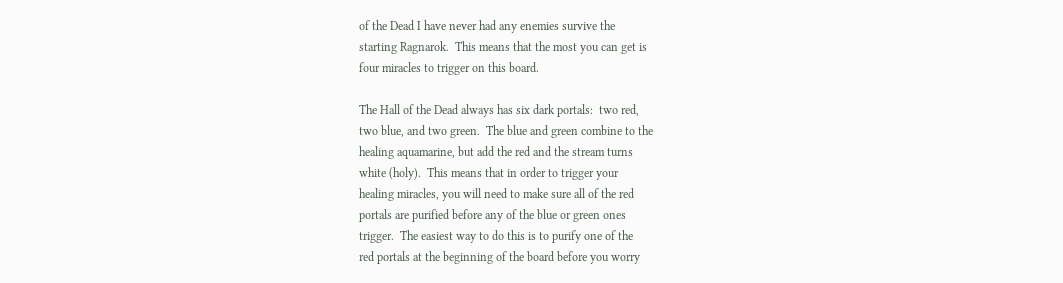of the Dead I have never had any enemies survive the
starting Ragnarok.  This means that the most you can get is
four miracles to trigger on this board.

The Hall of the Dead always has six dark portals:  two red,
two blue, and two green.  The blue and green combine to the
healing aquamarine, but add the red and the stream turns
white (holy).  This means that in order to trigger your
healing miracles, you will need to make sure all of the red
portals are purified before any of the blue or green ones
trigger.  The easiest way to do this is to purify one of the
red portals at the beginning of the board before you worry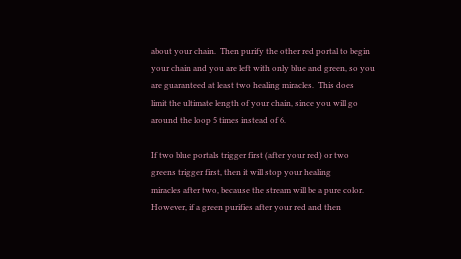about your chain.  Then purify the other red portal to begin
your chain and you are left with only blue and green, so you
are guaranteed at least two healing miracles.  This does
limit the ultimate length of your chain, since you will go
around the loop 5 times instead of 6.

If two blue portals trigger first (after your red) or two
greens trigger first, then it will stop your healing
miracles after two, because the stream will be a pure color.
However, if a green purifies after your red and then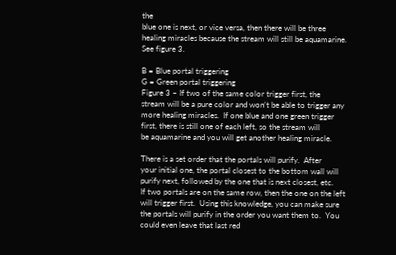the
blue one is next, or vice versa, then there will be three
healing miracles because the stream will still be aquamarine.
See figure 3.

B = Blue portal triggering
G = Green portal triggering
Figure 3 – If two of the same color trigger first, the
stream will be a pure color and won’t be able to trigger any
more healing miracles.  If one blue and one green trigger
first, there is still one of each left, so the stream will
be aquamarine and you will get another healing miracle.

There is a set order that the portals will purify.  After
your initial one, the portal closest to the bottom wall will
purify next, followed by the one that is next closest, etc.
If two portals are on the same row, then the one on the left
will trigger first.  Using this knowledge, you can make sure
the portals will purify in the order you want them to.  You
could even leave that last red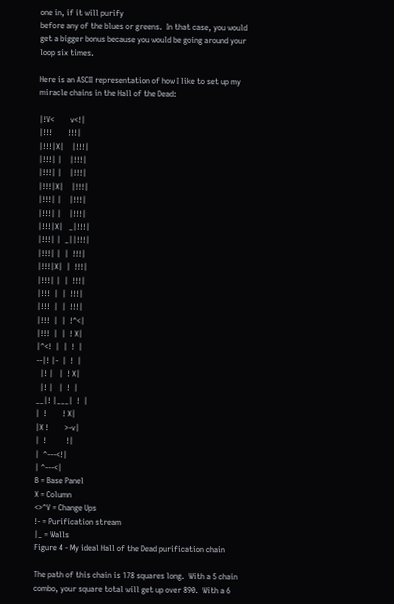one in, if it will purify
before any of the blues or greens.  In that case, you would
get a bigger bonus because you would be going around your
loop six times.

Here is an ASCII representation of how I like to set up my
miracle chains in the Hall of the Dead:

|!V<        v<!|
|!!!        !!!|
|!!!|X|    |!!!|
|!!!| |    |!!!|
|!!!| |    |!!!|
|!!!|X|    |!!!|
|!!!| |    |!!!|
|!!!| |    |!!!|
|!!!|X|   _|!!!|
|!!!| |  _||!!!|
|!!!| |  |  !!!|
|!!!|X|  |  !!!|
|!!!| |  |  !!!|
|!!!  |  |  !!!|
|!!!  |  |  !!!|
|!!!  |  |  !^<|
|!!!  |  |  ! X|
|^<!  |  |  !  |
--|! |-  |  !  |
  |! |   |  ! X|
  |! |   |  !  |
__|! |___|  !  |
|  !        ! X|
|X !        >-v|
|  !          !|
|  ^---<!|
| ^---<|
B = Base Panel
X = Column
<>^V = Change Ups
!- = Purification stream
|_ = Walls
Figure 4 - My ideal Hall of the Dead purification chain

The path of this chain is 178 squares long.  With a 5 chain
combo, your square total will get up over 890.  With a 6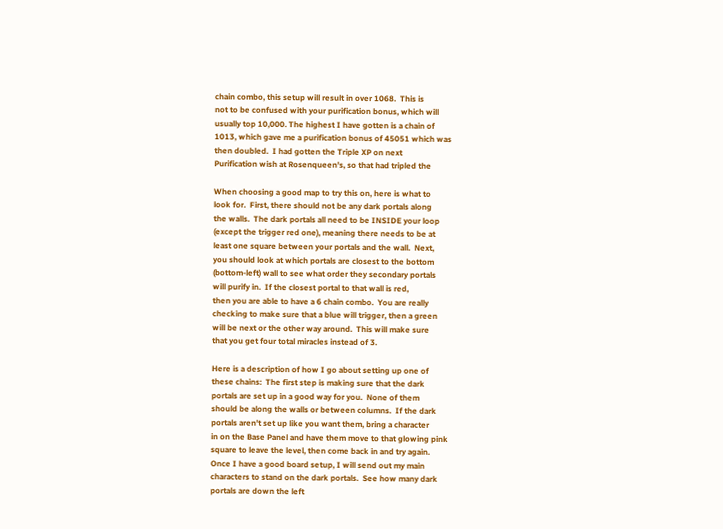chain combo, this setup will result in over 1068.  This is
not to be confused with your purification bonus, which will
usually top 10,000. The highest I have gotten is a chain of
1013, which gave me a purification bonus of 45051 which was
then doubled.  I had gotten the Triple XP on next
Purification wish at Rosenqueen's, so that had tripled the

When choosing a good map to try this on, here is what to
look for.  First, there should not be any dark portals along
the walls.  The dark portals all need to be INSIDE your loop
(except the trigger red one), meaning there needs to be at
least one square between your portals and the wall.  Next,
you should look at which portals are closest to the bottom
(bottom-left) wall to see what order they secondary portals
will purify in.  If the closest portal to that wall is red,
then you are able to have a 6 chain combo.  You are really
checking to make sure that a blue will trigger, then a green
will be next or the other way around.  This will make sure
that you get four total miracles instead of 3.

Here is a description of how I go about setting up one of
these chains:  The first step is making sure that the dark
portals are set up in a good way for you.  None of them
should be along the walls or between columns.  If the dark
portals aren't set up like you want them, bring a character
in on the Base Panel and have them move to that glowing pink
square to leave the level, then come back in and try again.
Once I have a good board setup, I will send out my main
characters to stand on the dark portals.  See how many dark
portals are down the left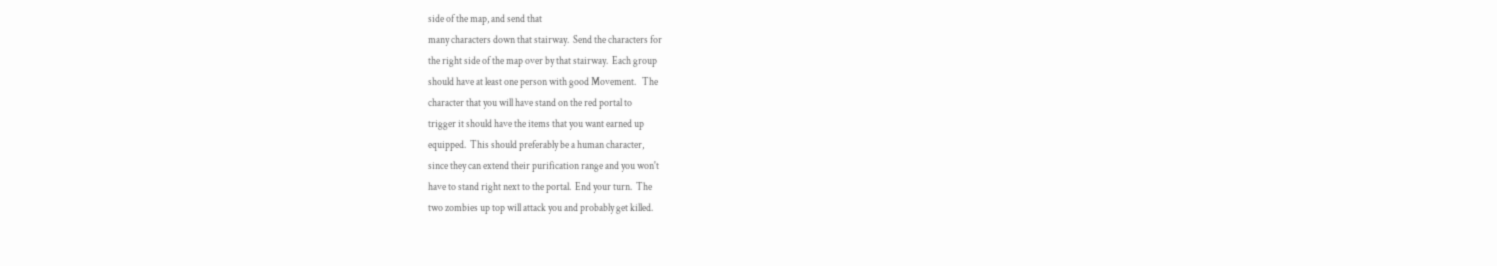side of the map, and send that
many characters down that stairway.  Send the characters for
the right side of the map over by that stairway.  Each group
should have at least one person with good Movement.   The
character that you will have stand on the red portal to
trigger it should have the items that you want earned up
equipped.  This should preferably be a human character,
since they can extend their purification range and you won't
have to stand right next to the portal.  End your turn.  The
two zombies up top will attack you and probably get killed.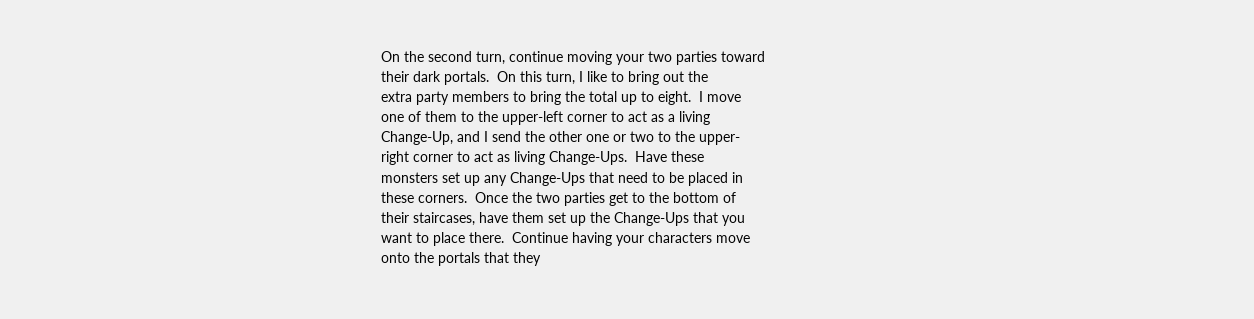On the second turn, continue moving your two parties toward
their dark portals.  On this turn, I like to bring out the
extra party members to bring the total up to eight.  I move
one of them to the upper-left corner to act as a living
Change-Up, and I send the other one or two to the upper-
right corner to act as living Change-Ups.  Have these
monsters set up any Change-Ups that need to be placed in
these corners.  Once the two parties get to the bottom of
their staircases, have them set up the Change-Ups that you
want to place there.  Continue having your characters move
onto the portals that they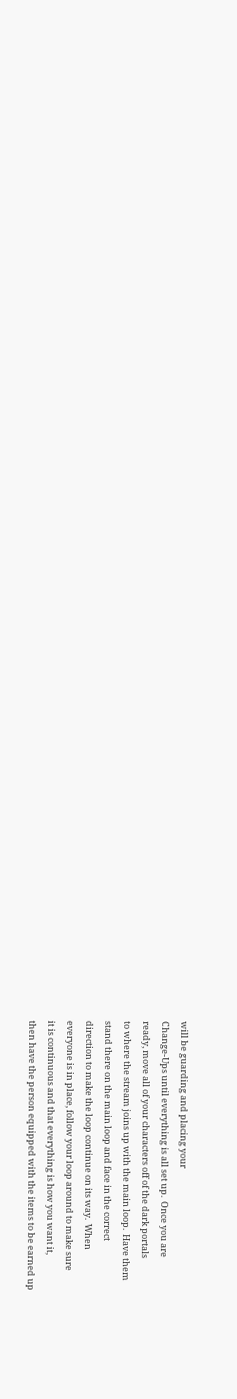will be guarding and placing your
Change-Ups until everything is all set up.  Once you are
ready, move all of your characters off of the dark portals
to where the stream joins up with the main loop.  Have them
stand there on the main loop and face in the correct
direction to make the loop continue on its way.  When
everyone is in place, follow your loop around to make sure
it is continuous and that everything is how you want it,
then have the person equipped with the items to be earned up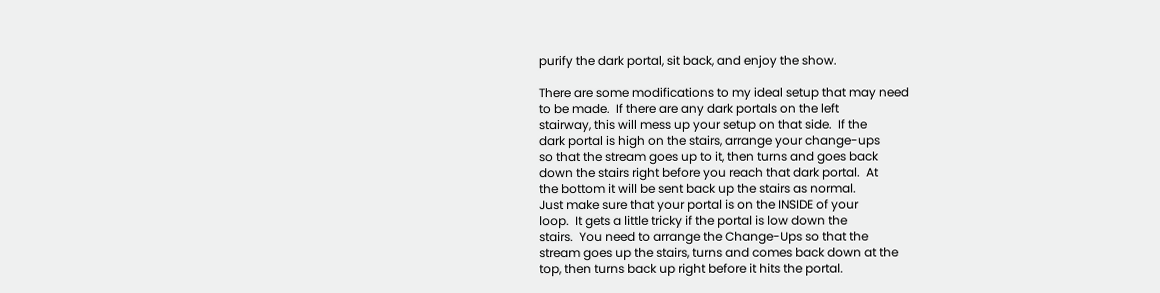purify the dark portal, sit back, and enjoy the show.

There are some modifications to my ideal setup that may need
to be made.  If there are any dark portals on the left
stairway, this will mess up your setup on that side.  If the
dark portal is high on the stairs, arrange your change-ups
so that the stream goes up to it, then turns and goes back
down the stairs right before you reach that dark portal.  At
the bottom it will be sent back up the stairs as normal.
Just make sure that your portal is on the INSIDE of your
loop.  It gets a little tricky if the portal is low down the
stairs.  You need to arrange the Change-Ups so that the
stream goes up the stairs, turns and comes back down at the
top, then turns back up right before it hits the portal.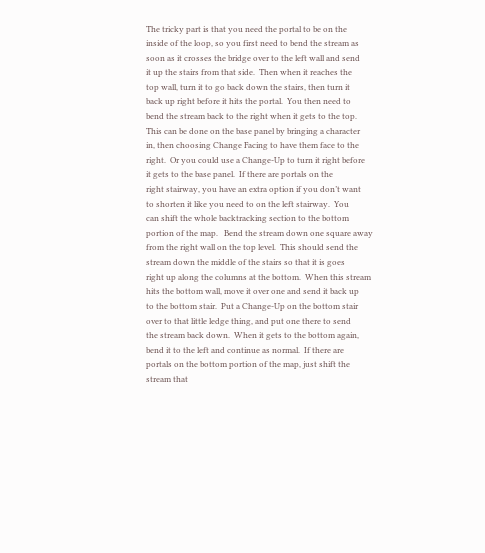The tricky part is that you need the portal to be on the
inside of the loop, so you first need to bend the stream as
soon as it crosses the bridge over to the left wall and send
it up the stairs from that side.  Then when it reaches the
top wall, turn it to go back down the stairs, then turn it
back up right before it hits the portal.  You then need to
bend the stream back to the right when it gets to the top.
This can be done on the base panel by bringing a character
in, then choosing Change Facing to have them face to the
right.  Or you could use a Change-Up to turn it right before
it gets to the base panel.  If there are portals on the
right stairway, you have an extra option if you don’t want
to shorten it like you need to on the left stairway.  You
can shift the whole backtracking section to the bottom
portion of the map.   Bend the stream down one square away
from the right wall on the top level.  This should send the
stream down the middle of the stairs so that it is goes
right up along the columns at the bottom.  When this stream
hits the bottom wall, move it over one and send it back up
to the bottom stair.  Put a Change-Up on the bottom stair
over to that little ledge thing, and put one there to send
the stream back down.  When it gets to the bottom again,
bend it to the left and continue as normal.  If there are
portals on the bottom portion of the map, just shift the
stream that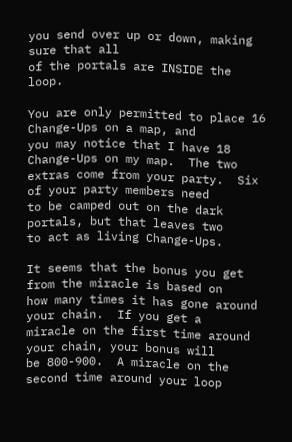you send over up or down, making sure that all
of the portals are INSIDE the loop.

You are only permitted to place 16 Change-Ups on a map, and
you may notice that I have 18 Change-Ups on my map.  The two
extras come from your party.  Six of your party members need
to be camped out on the dark portals, but that leaves two
to act as living Change-Ups.

It seems that the bonus you get from the miracle is based on
how many times it has gone around your chain.  If you get a
miracle on the first time around your chain, your bonus will
be 800-900.  A miracle on the second time around your loop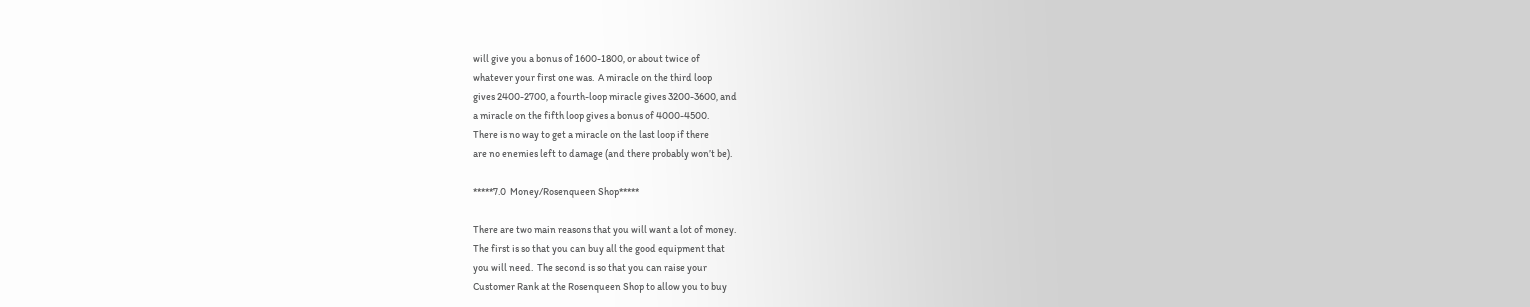will give you a bonus of 1600-1800, or about twice of
whatever your first one was.  A miracle on the third loop
gives 2400-2700, a fourth-loop miracle gives 3200-3600, and
a miracle on the fifth loop gives a bonus of 4000-4500.
There is no way to get a miracle on the last loop if there
are no enemies left to damage (and there probably won’t be).

*****7.0  Money/Rosenqueen Shop*****

There are two main reasons that you will want a lot of money.
The first is so that you can buy all the good equipment that
you will need.  The second is so that you can raise your
Customer Rank at the Rosenqueen Shop to allow you to buy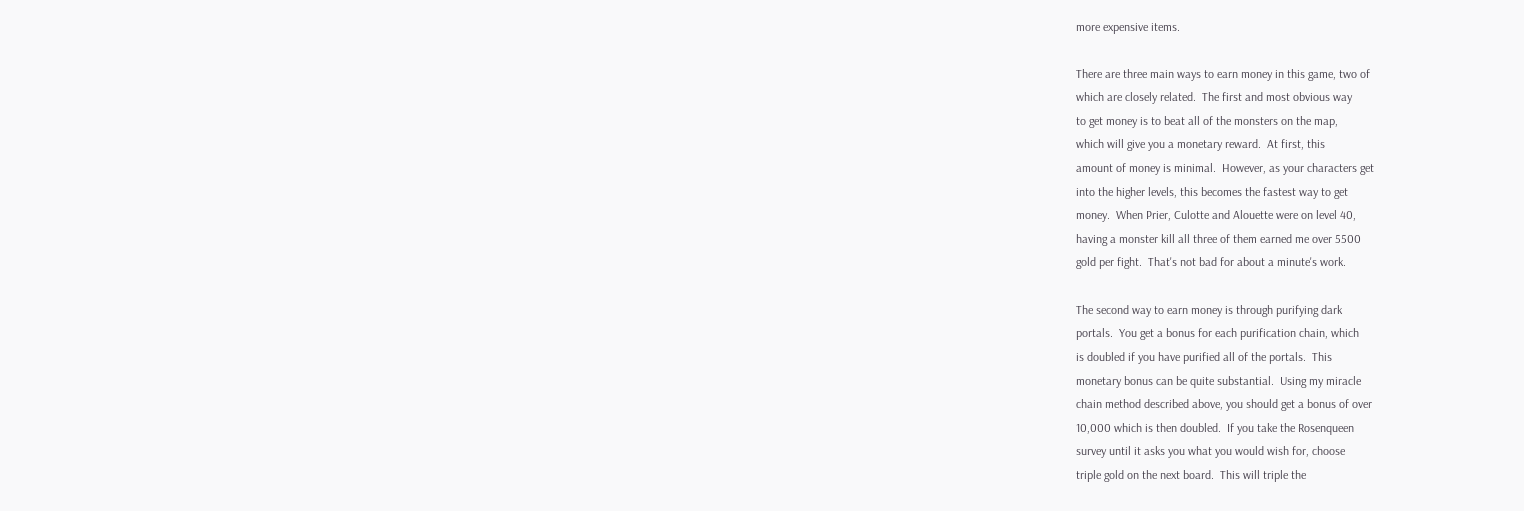more expensive items.

There are three main ways to earn money in this game, two of
which are closely related.  The first and most obvious way
to get money is to beat all of the monsters on the map,
which will give you a monetary reward.  At first, this
amount of money is minimal.  However, as your characters get
into the higher levels, this becomes the fastest way to get
money.  When Prier, Culotte and Alouette were on level 40,
having a monster kill all three of them earned me over 5500
gold per fight.  That's not bad for about a minute's work.

The second way to earn money is through purifying dark
portals.  You get a bonus for each purification chain, which
is doubled if you have purified all of the portals.  This
monetary bonus can be quite substantial.  Using my miracle
chain method described above, you should get a bonus of over
10,000 which is then doubled.  If you take the Rosenqueen
survey until it asks you what you would wish for, choose
triple gold on the next board.  This will triple the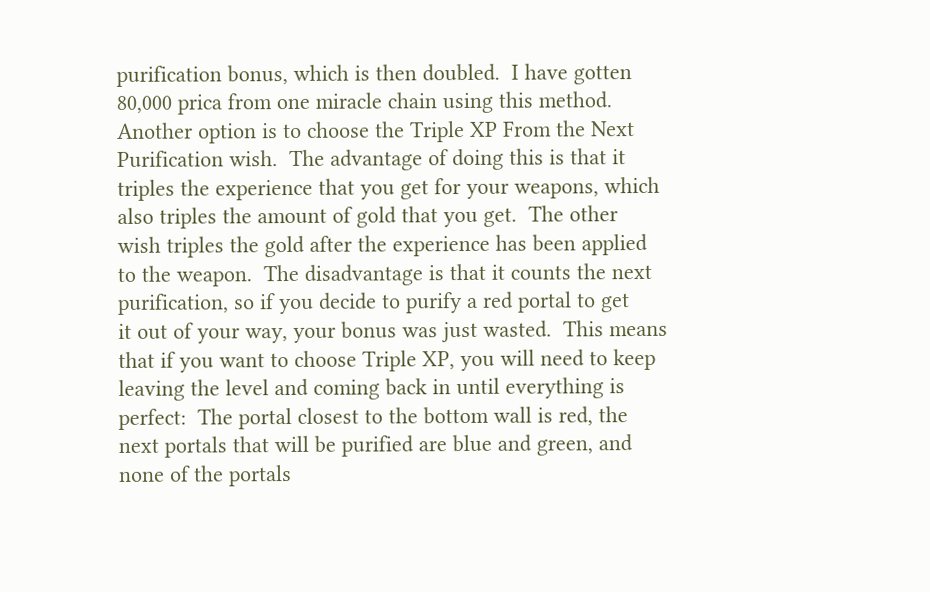purification bonus, which is then doubled.  I have gotten
80,000 prica from one miracle chain using this method.
Another option is to choose the Triple XP From the Next
Purification wish.  The advantage of doing this is that it
triples the experience that you get for your weapons, which
also triples the amount of gold that you get.  The other
wish triples the gold after the experience has been applied
to the weapon.  The disadvantage is that it counts the next
purification, so if you decide to purify a red portal to get
it out of your way, your bonus was just wasted.  This means
that if you want to choose Triple XP, you will need to keep
leaving the level and coming back in until everything is
perfect:  The portal closest to the bottom wall is red, the
next portals that will be purified are blue and green, and
none of the portals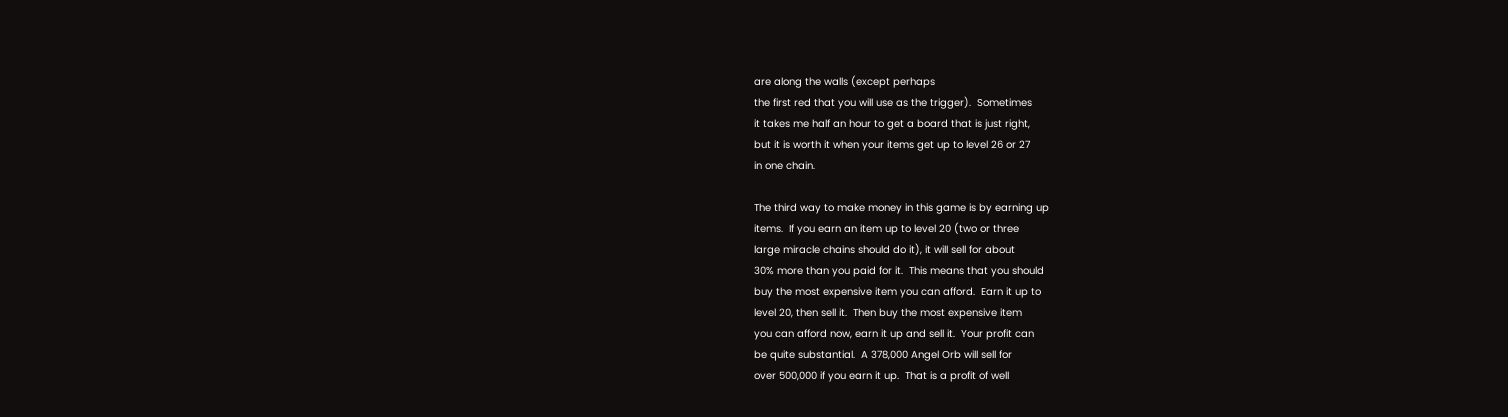are along the walls (except perhaps
the first red that you will use as the trigger).  Sometimes
it takes me half an hour to get a board that is just right,
but it is worth it when your items get up to level 26 or 27
in one chain.

The third way to make money in this game is by earning up
items.  If you earn an item up to level 20 (two or three
large miracle chains should do it), it will sell for about
30% more than you paid for it.  This means that you should
buy the most expensive item you can afford.  Earn it up to
level 20, then sell it.  Then buy the most expensive item
you can afford now, earn it up and sell it.  Your profit can
be quite substantial.  A 378,000 Angel Orb will sell for
over 500,000 if you earn it up.  That is a profit of well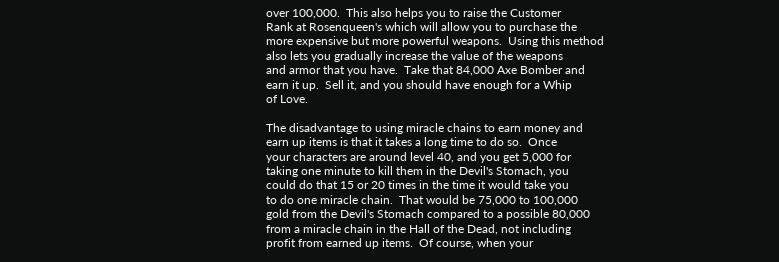over 100,000.  This also helps you to raise the Customer
Rank at Rosenqueen's which will allow you to purchase the
more expensive but more powerful weapons.  Using this method
also lets you gradually increase the value of the weapons
and armor that you have.  Take that 84,000 Axe Bomber and
earn it up.  Sell it, and you should have enough for a Whip
of Love.

The disadvantage to using miracle chains to earn money and
earn up items is that it takes a long time to do so.  Once
your characters are around level 40, and you get 5,000 for
taking one minute to kill them in the Devil's Stomach, you
could do that 15 or 20 times in the time it would take you
to do one miracle chain.  That would be 75,000 to 100,000
gold from the Devil's Stomach compared to a possible 80,000
from a miracle chain in the Hall of the Dead, not including
profit from earned up items.  Of course, when your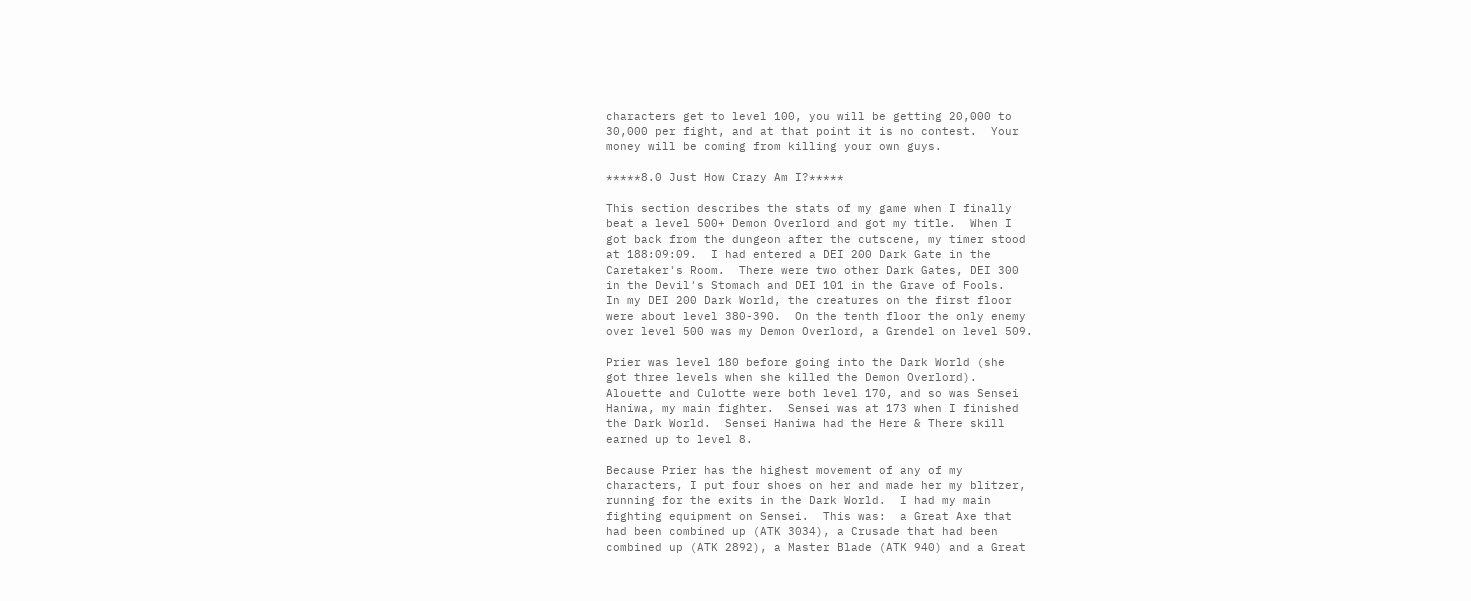characters get to level 100, you will be getting 20,000 to
30,000 per fight, and at that point it is no contest.  Your
money will be coming from killing your own guys.

*****8.0 Just How Crazy Am I?*****

This section describes the stats of my game when I finally
beat a level 500+ Demon Overlord and got my title.  When I
got back from the dungeon after the cutscene, my timer stood
at 188:09:09.  I had entered a DEI 200 Dark Gate in the
Caretaker's Room.  There were two other Dark Gates, DEI 300
in the Devil's Stomach and DEI 101 in the Grave of Fools.
In my DEI 200 Dark World, the creatures on the first floor
were about level 380-390.  On the tenth floor the only enemy
over level 500 was my Demon Overlord, a Grendel on level 509.

Prier was level 180 before going into the Dark World (she
got three levels when she killed the Demon Overlord).
Alouette and Culotte were both level 170, and so was Sensei
Haniwa, my main fighter.  Sensei was at 173 when I finished
the Dark World.  Sensei Haniwa had the Here & There skill
earned up to level 8.

Because Prier has the highest movement of any of my
characters, I put four shoes on her and made her my blitzer,
running for the exits in the Dark World.  I had my main
fighting equipment on Sensei.  This was:  a Great Axe that
had been combined up (ATK 3034), a Crusade that had been
combined up (ATK 2892), a Master Blade (ATK 940) and a Great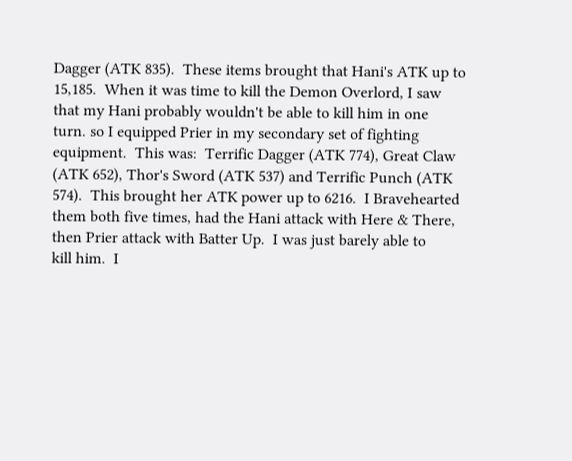Dagger (ATK 835).  These items brought that Hani's ATK up to
15,185.  When it was time to kill the Demon Overlord, I saw
that my Hani probably wouldn't be able to kill him in one
turn. so I equipped Prier in my secondary set of fighting
equipment.  This was:  Terrific Dagger (ATK 774), Great Claw
(ATK 652), Thor's Sword (ATK 537) and Terrific Punch (ATK
574).  This brought her ATK power up to 6216.  I Bravehearted
them both five times, had the Hani attack with Here & There,
then Prier attack with Batter Up.  I was just barely able to
kill him.  I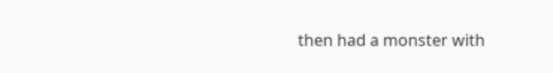then had a monster with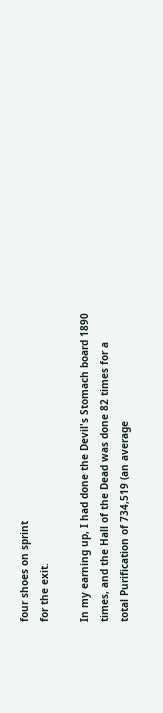four shoes on sprint
for the exit.

In my earning up, I had done the Devil's Stomach board 1890
times, and the Hall of the Dead was done 82 times for a
total Purification of 734,519 (an average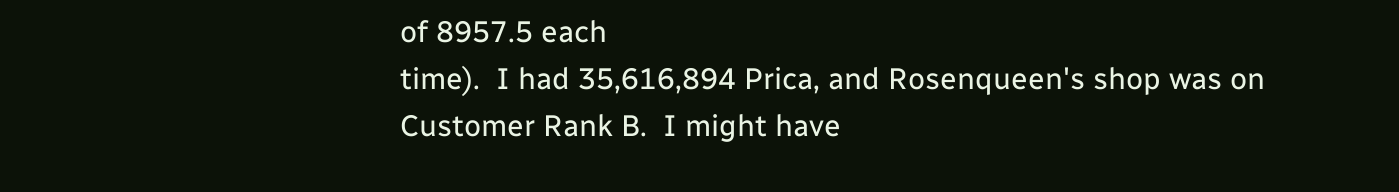of 8957.5 each
time).  I had 35,616,894 Prica, and Rosenqueen's shop was on
Customer Rank B.  I might have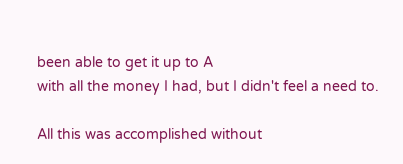been able to get it up to A
with all the money I had, but I didn't feel a need to.

All this was accomplished without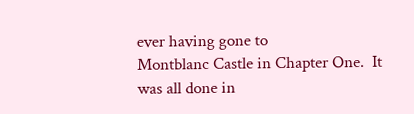ever having gone to
Montblanc Castle in Chapter One.  It was all done in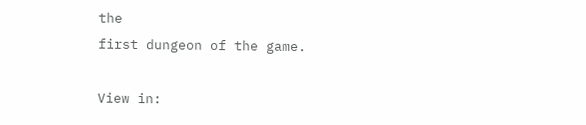the
first dungeon of the game.

View in: